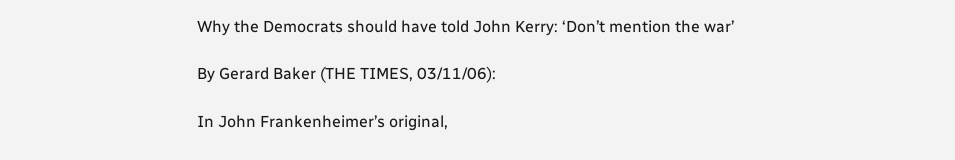Why the Democrats should have told John Kerry: ‘Don’t mention the war’

By Gerard Baker (THE TIMES, 03/11/06):

In John Frankenheimer’s original,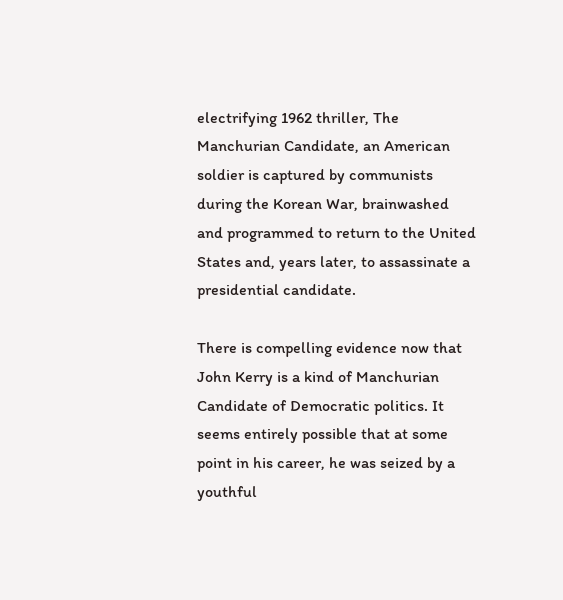electrifying 1962 thriller, The Manchurian Candidate, an American soldier is captured by communists during the Korean War, brainwashed and programmed to return to the United States and, years later, to assassinate a presidential candidate.

There is compelling evidence now that John Kerry is a kind of Manchurian Candidate of Democratic politics. It seems entirely possible that at some point in his career, he was seized by a youthful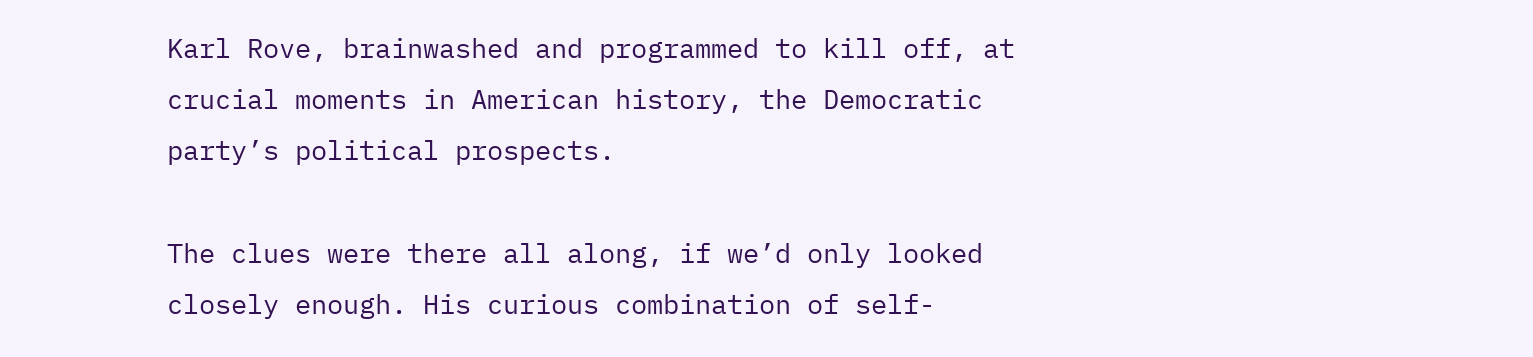Karl Rove, brainwashed and programmed to kill off, at crucial moments in American history, the Democratic party’s political prospects.

The clues were there all along, if we’d only looked closely enough. His curious combination of self-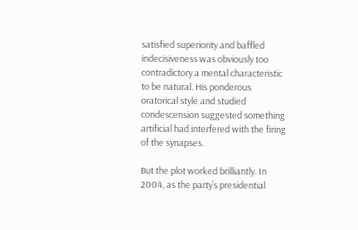satisfied superiority and baffled indecisiveness was obviously too contradictory a mental characteristic to be natural. His ponderous oratorical style and studied condescension suggested something artificial had interfered with the firing of the synapses.

But the plot worked brilliantly. In 2004, as the party’s presidential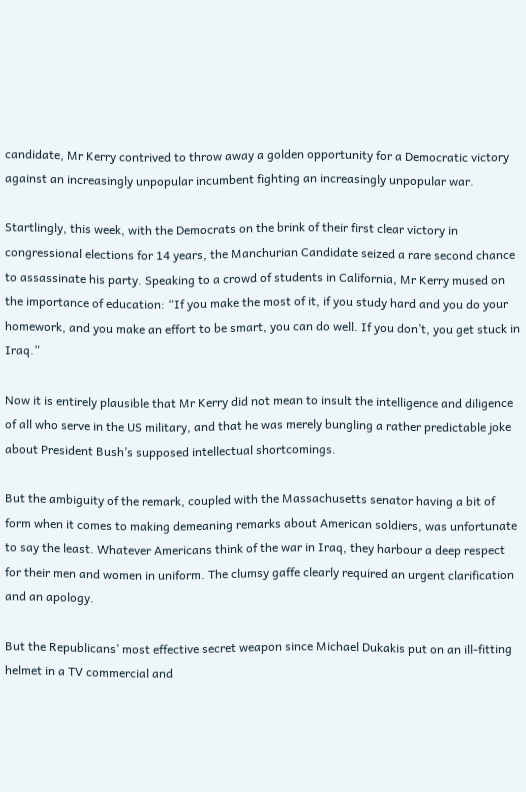candidate, Mr Kerry contrived to throw away a golden opportunity for a Democratic victory against an increasingly unpopular incumbent fighting an increasingly unpopular war.

Startlingly, this week, with the Democrats on the brink of their first clear victory in congressional elections for 14 years, the Manchurian Candidate seized a rare second chance to assassinate his party. Speaking to a crowd of students in California, Mr Kerry mused on the importance of education: “If you make the most of it, if you study hard and you do your homework, and you make an effort to be smart, you can do well. If you don’t, you get stuck in Iraq.”

Now it is entirely plausible that Mr Kerry did not mean to insult the intelligence and diligence of all who serve in the US military, and that he was merely bungling a rather predictable joke about President Bush’s supposed intellectual shortcomings.

But the ambiguity of the remark, coupled with the Massachusetts senator having a bit of form when it comes to making demeaning remarks about American soldiers, was unfortunate to say the least. Whatever Americans think of the war in Iraq, they harbour a deep respect for their men and women in uniform. The clumsy gaffe clearly required an urgent clarification and an apology.

But the Republicans’ most effective secret weapon since Michael Dukakis put on an ill-fitting helmet in a TV commercial and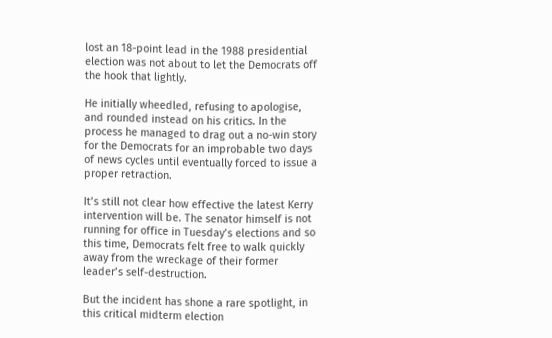lost an 18-point lead in the 1988 presidential election was not about to let the Democrats off the hook that lightly.

He initially wheedled, refusing to apologise, and rounded instead on his critics. In the process he managed to drag out a no-win story for the Democrats for an improbable two days of news cycles until eventually forced to issue a proper retraction.

It’s still not clear how effective the latest Kerry intervention will be. The senator himself is not running for office in Tuesday’s elections and so this time, Democrats felt free to walk quickly away from the wreckage of their former leader’s self-destruction.

But the incident has shone a rare spotlight, in this critical midterm election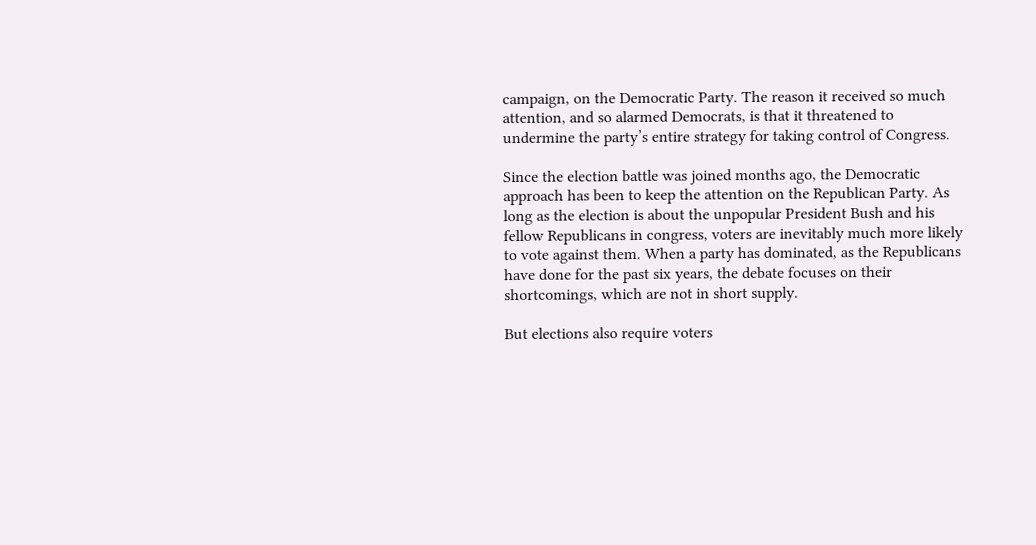campaign, on the Democratic Party. The reason it received so much attention, and so alarmed Democrats, is that it threatened to undermine the party’s entire strategy for taking control of Congress.

Since the election battle was joined months ago, the Democratic approach has been to keep the attention on the Republican Party. As long as the election is about the unpopular President Bush and his fellow Republicans in congress, voters are inevitably much more likely to vote against them. When a party has dominated, as the Republicans have done for the past six years, the debate focuses on their shortcomings, which are not in short supply.

But elections also require voters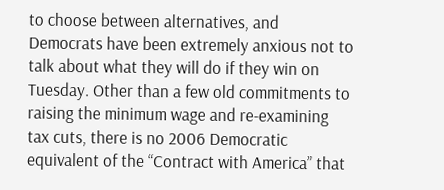to choose between alternatives, and Democrats have been extremely anxious not to talk about what they will do if they win on Tuesday. Other than a few old commitments to raising the minimum wage and re-examining tax cuts, there is no 2006 Democratic equivalent of the “Contract with America” that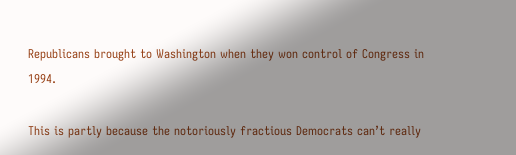Republicans brought to Washington when they won control of Congress in 1994.

This is partly because the notoriously fractious Democrats can’t really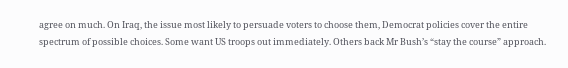agree on much. On Iraq, the issue most likely to persuade voters to choose them, Democrat policies cover the entire spectrum of possible choices. Some want US troops out immediately. Others back Mr Bush’s “stay the course” approach.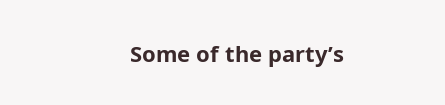Some of the party’s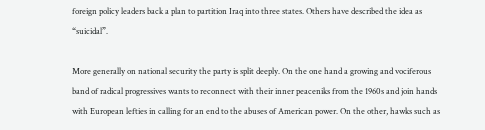foreign policy leaders back a plan to partition Iraq into three states. Others have described the idea as “suicidal”.

More generally on national security the party is split deeply. On the one hand a growing and vociferous band of radical progressives wants to reconnect with their inner peaceniks from the 1960s and join hands with European lefties in calling for an end to the abuses of American power. On the other, hawks such as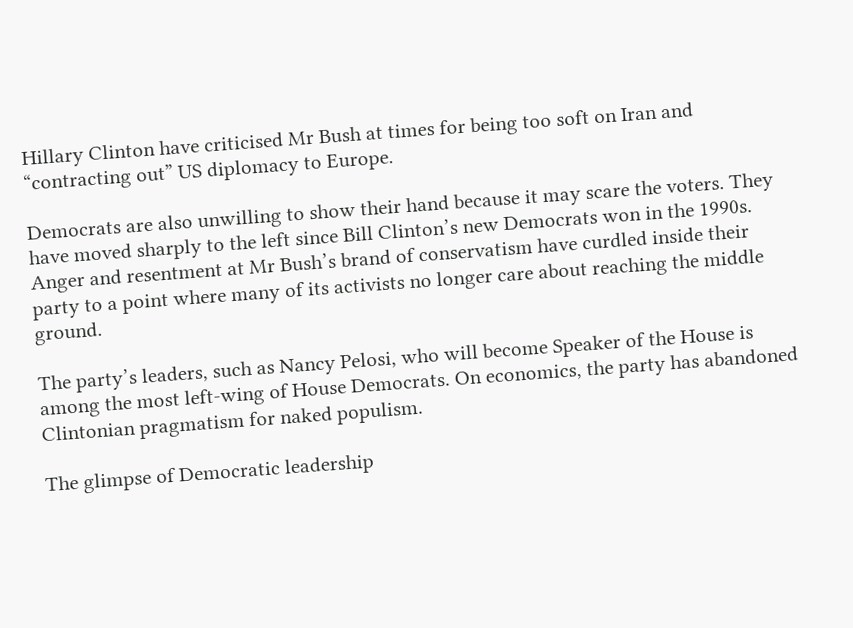Hillary Clinton have criticised Mr Bush at times for being too soft on Iran and “contracting out” US diplomacy to Europe.

Democrats are also unwilling to show their hand because it may scare the voters. They have moved sharply to the left since Bill Clinton’s new Democrats won in the 1990s. Anger and resentment at Mr Bush’s brand of conservatism have curdled inside their party to a point where many of its activists no longer care about reaching the middle ground.

The party’s leaders, such as Nancy Pelosi, who will become Speaker of the House is among the most left-wing of House Democrats. On economics, the party has abandoned Clintonian pragmatism for naked populism.

The glimpse of Democratic leadership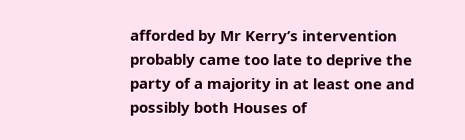afforded by Mr Kerry’s intervention probably came too late to deprive the party of a majority in at least one and possibly both Houses of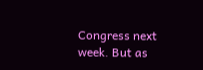Congress next week. But as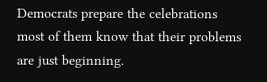Democrats prepare the celebrations most of them know that their problems are just beginning.